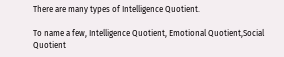There are many types of Intelligence Quotient.

To name a few, Intelligence Quotient, Emotional Quotient,Social Quotient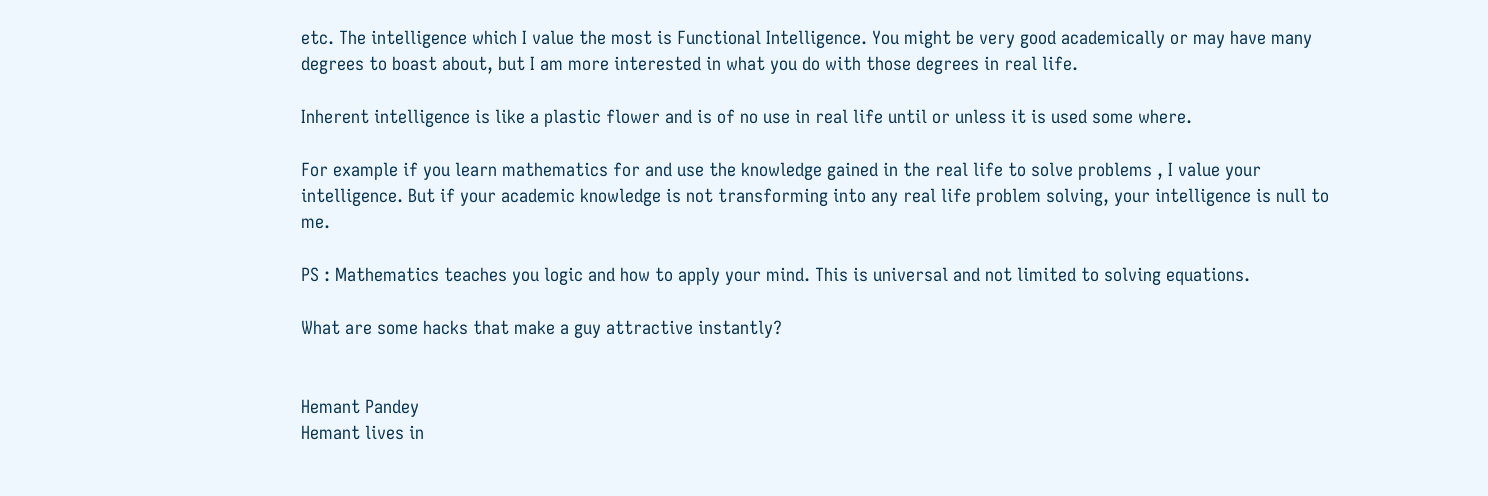etc. The intelligence which I value the most is Functional Intelligence. You might be very good academically or may have many degrees to boast about, but I am more interested in what you do with those degrees in real life.

Inherent intelligence is like a plastic flower and is of no use in real life until or unless it is used some where.

For example if you learn mathematics for and use the knowledge gained in the real life to solve problems , I value your intelligence. But if your academic knowledge is not transforming into any real life problem solving, your intelligence is null to me.

PS : Mathematics teaches you logic and how to apply your mind. This is universal and not limited to solving equations.

What are some hacks that make a guy attractive instantly?


Hemant Pandey
Hemant lives in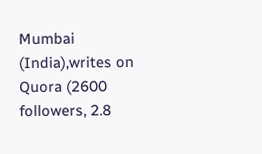Mumbai (India),writes on Quora (2600 followers, 2.8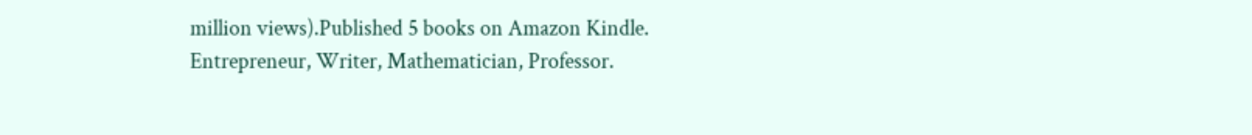million views).Published 5 books on Amazon Kindle. Entrepreneur, Writer, Mathematician, Professor.